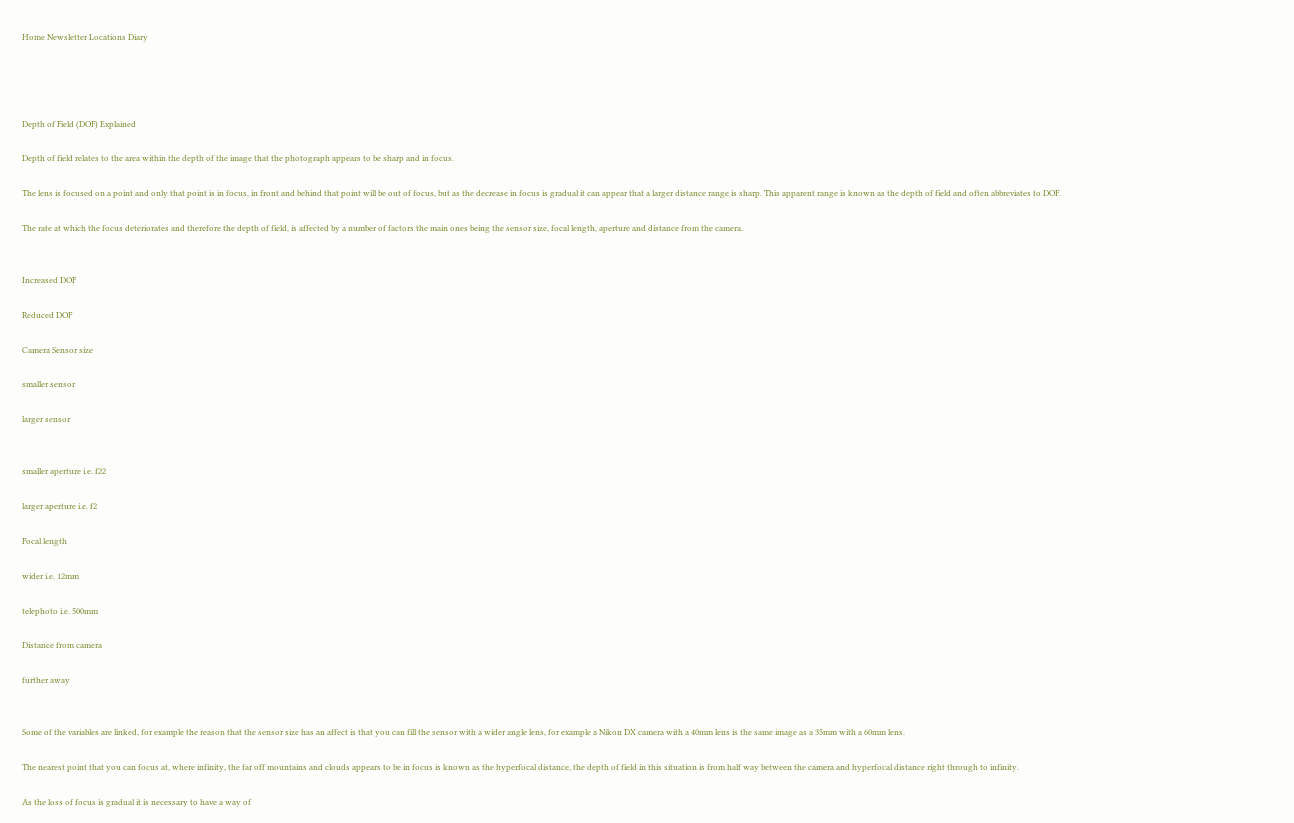Home Newsletter Locations Diary




Depth of Field (DOF) Explained

Depth of field relates to the area within the depth of the image that the photograph appears to be sharp and in focus.

The lens is focused on a point and only that point is in focus, in front and behind that point will be out of focus, but as the decrease in focus is gradual it can appear that a larger distance range is sharp. This apparent range is known as the depth of field and often abbreviates to DOF.

The rate at which the focus deteriorates and therefore the depth of field, is affected by a number of factors the main ones being the sensor size, focal length, aperture and distance from the camera.


Increased DOF

Reduced DOF

Camera Sensor size

smaller sensor

larger sensor


smaller aperture i.e. f22

larger aperture i.e. f2

Focal length

wider i.e. 12mm

telephoto i.e. 500mm

Distance from camera

further away


Some of the variables are linked, for example the reason that the sensor size has an affect is that you can fill the sensor with a wider angle lens, for example a Nikon DX camera with a 40mm lens is the same image as a 35mm with a 60mm lens.

The nearest point that you can focus at, where infinity, the far off mountains and clouds appears to be in focus is known as the hyperfocal distance, the depth of field in this situation is from half way between the camera and hyperfocal distance right through to infinity.

As the loss of focus is gradual it is necessary to have a way of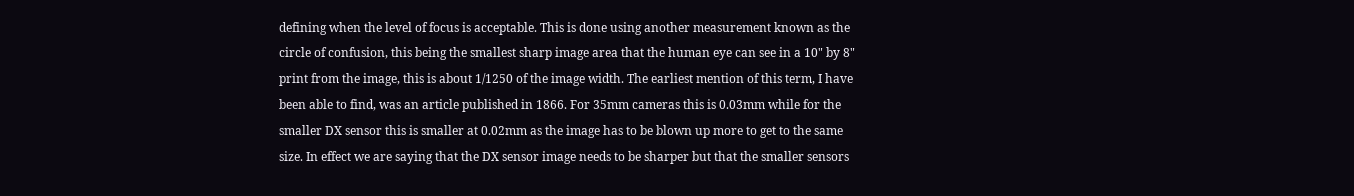defining when the level of focus is acceptable. This is done using another measurement known as the circle of confusion, this being the smallest sharp image area that the human eye can see in a 10" by 8" print from the image, this is about 1/1250 of the image width. The earliest mention of this term, I have been able to find, was an article published in 1866. For 35mm cameras this is 0.03mm while for the smaller DX sensor this is smaller at 0.02mm as the image has to be blown up more to get to the same size. In effect we are saying that the DX sensor image needs to be sharper but that the smaller sensors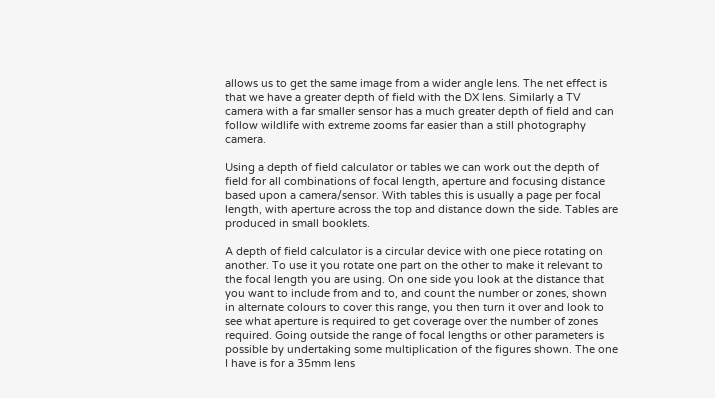allows us to get the same image from a wider angle lens. The net effect is that we have a greater depth of field with the DX lens. Similarly a TV camera with a far smaller sensor has a much greater depth of field and can follow wildlife with extreme zooms far easier than a still photography camera.

Using a depth of field calculator or tables we can work out the depth of field for all combinations of focal length, aperture and focusing distance based upon a camera/sensor. With tables this is usually a page per focal length, with aperture across the top and distance down the side. Tables are produced in small booklets.

A depth of field calculator is a circular device with one piece rotating on another. To use it you rotate one part on the other to make it relevant to the focal length you are using. On one side you look at the distance that you want to include from and to, and count the number or zones, shown in alternate colours to cover this range, you then turn it over and look to see what aperture is required to get coverage over the number of zones required. Going outside the range of focal lengths or other parameters is possible by undertaking some multiplication of the figures shown. The one I have is for a 35mm lens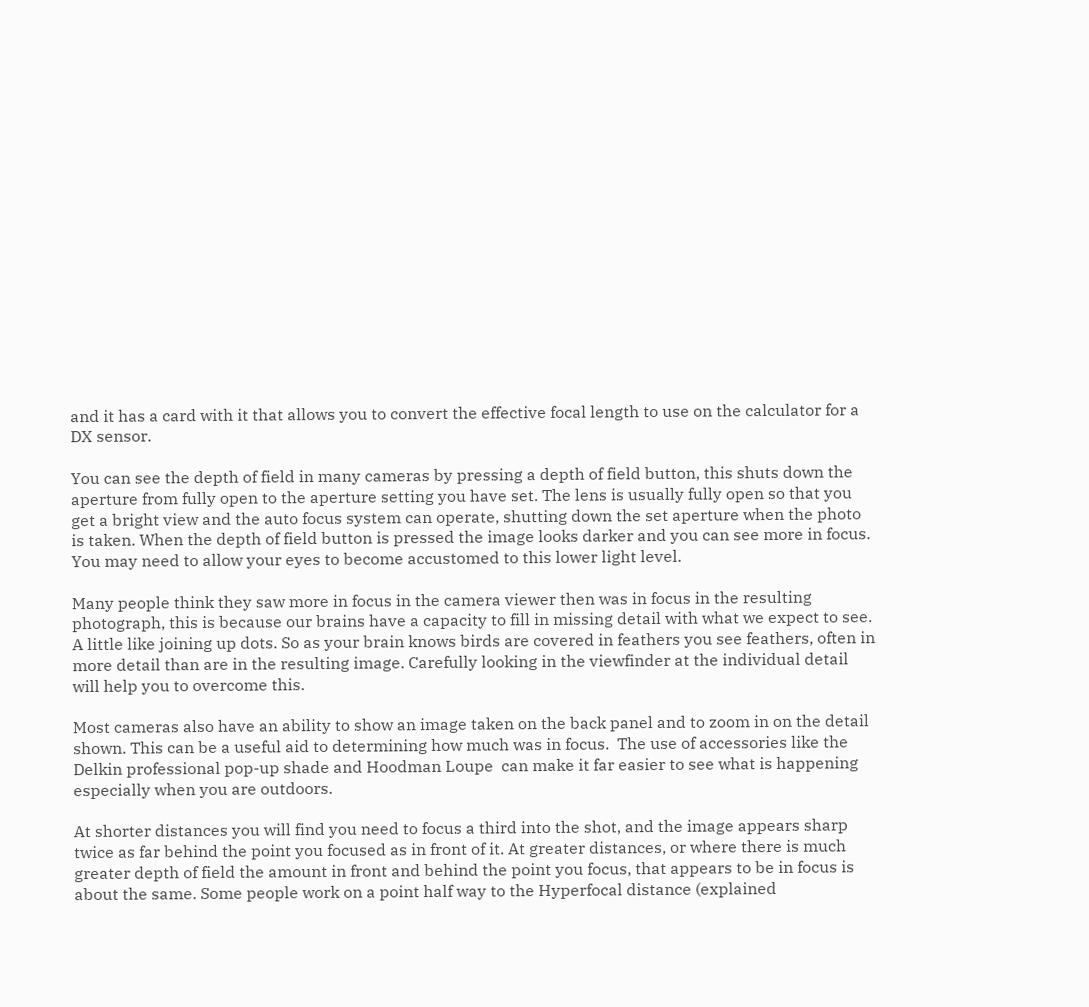and it has a card with it that allows you to convert the effective focal length to use on the calculator for a DX sensor.

You can see the depth of field in many cameras by pressing a depth of field button, this shuts down the aperture from fully open to the aperture setting you have set. The lens is usually fully open so that you get a bright view and the auto focus system can operate, shutting down the set aperture when the photo is taken. When the depth of field button is pressed the image looks darker and you can see more in focus. You may need to allow your eyes to become accustomed to this lower light level.

Many people think they saw more in focus in the camera viewer then was in focus in the resulting photograph, this is because our brains have a capacity to fill in missing detail with what we expect to see. A little like joining up dots. So as your brain knows birds are covered in feathers you see feathers, often in more detail than are in the resulting image. Carefully looking in the viewfinder at the individual detail will help you to overcome this.

Most cameras also have an ability to show an image taken on the back panel and to zoom in on the detail shown. This can be a useful aid to determining how much was in focus.  The use of accessories like the Delkin professional pop-up shade and Hoodman Loupe  can make it far easier to see what is happening especially when you are outdoors.

At shorter distances you will find you need to focus a third into the shot, and the image appears sharp twice as far behind the point you focused as in front of it. At greater distances, or where there is much greater depth of field the amount in front and behind the point you focus, that appears to be in focus is about the same. Some people work on a point half way to the Hyperfocal distance (explained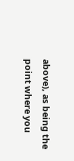above), as being the point where you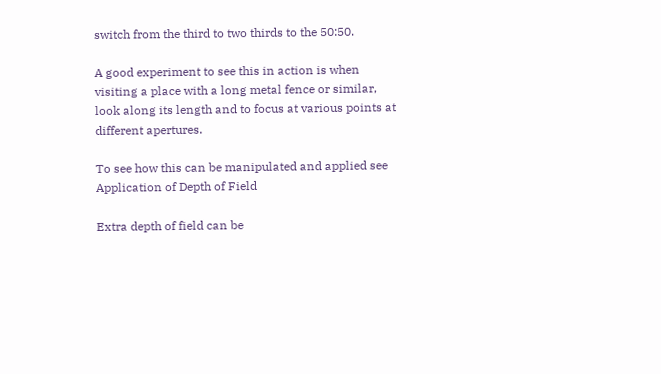switch from the third to two thirds to the 50:50.

A good experiment to see this in action is when visiting a place with a long metal fence or similar, look along its length and to focus at various points at different apertures.

To see how this can be manipulated and applied see Application of Depth of Field

Extra depth of field can be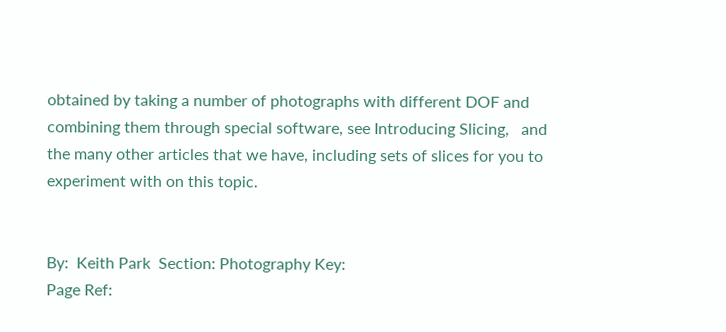obtained by taking a number of photographs with different DOF and combining them through special software, see Introducing Slicing,   and the many other articles that we have, including sets of slices for you to experiment with on this topic.


By:  Keith Park  Section: Photography Key:
Page Ref: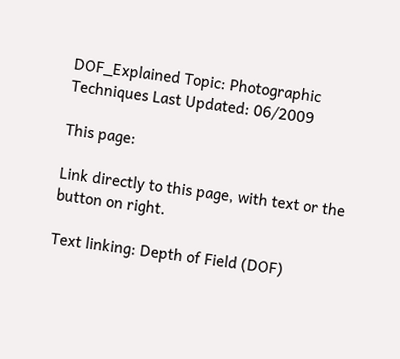DOF_Explained Topic: Photographic Techniques Last Updated: 06/2009

This page:

Link directly to this page, with text or the button on right.

Text linking: Depth of Field (DOF)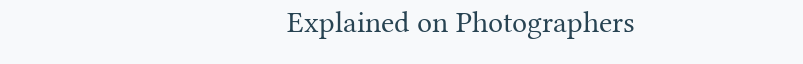Explained on Photographers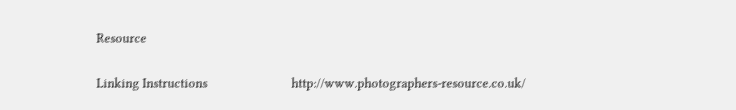Resource

Linking Instructions                            http://www.photographers-resource.co.uk/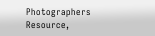Photographers Resource,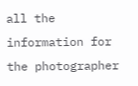all the information for the photographer